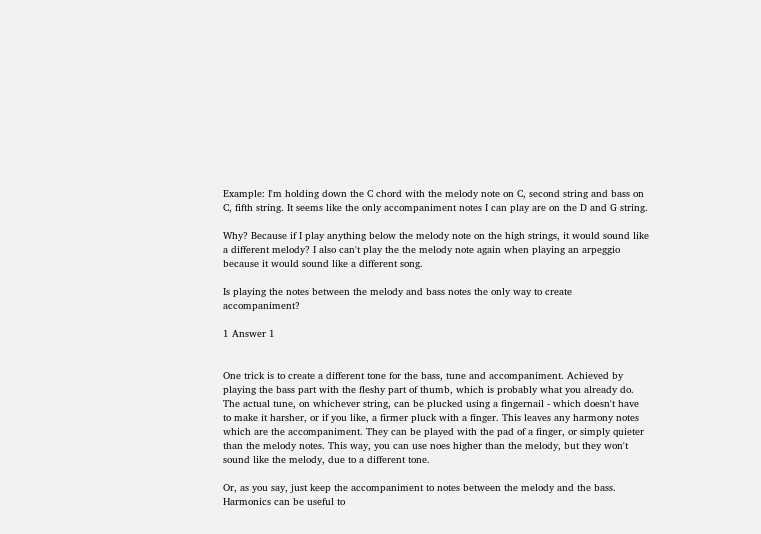Example: I'm holding down the C chord with the melody note on C, second string and bass on C, fifth string. It seems like the only accompaniment notes I can play are on the D and G string.

Why? Because if I play anything below the melody note on the high strings, it would sound like a different melody? I also can't play the the melody note again when playing an arpeggio because it would sound like a different song.

Is playing the notes between the melody and bass notes the only way to create accompaniment?

1 Answer 1


One trick is to create a different tone for the bass, tune and accompaniment. Achieved by playing the bass part with the fleshy part of thumb, which is probably what you already do. The actual tune, on whichever string, can be plucked using a fingernail - which doesn't have to make it harsher, or if you like, a firmer pluck with a finger. This leaves any harmony notes which are the accompaniment. They can be played with the pad of a finger, or simply quieter than the melody notes. This way, you can use noes higher than the melody, but they won't sound like the melody, due to a different tone.

Or, as you say, just keep the accompaniment to notes between the melody and the bass. Harmonics can be useful to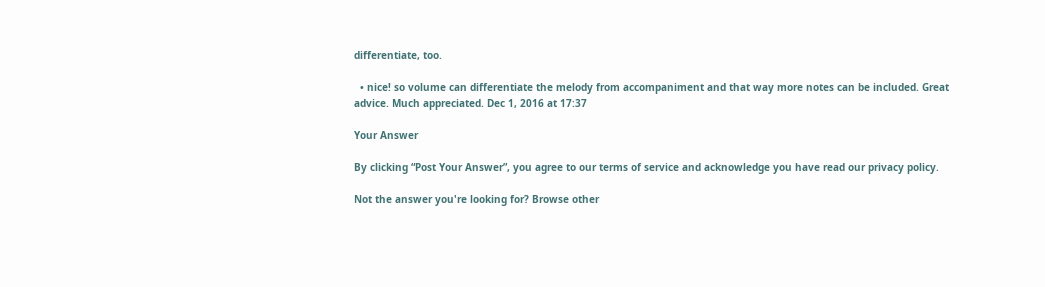differentiate, too.

  • nice! so volume can differentiate the melody from accompaniment and that way more notes can be included. Great advice. Much appreciated. Dec 1, 2016 at 17:37

Your Answer

By clicking “Post Your Answer”, you agree to our terms of service and acknowledge you have read our privacy policy.

Not the answer you're looking for? Browse other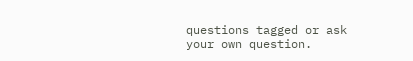questions tagged or ask your own question.